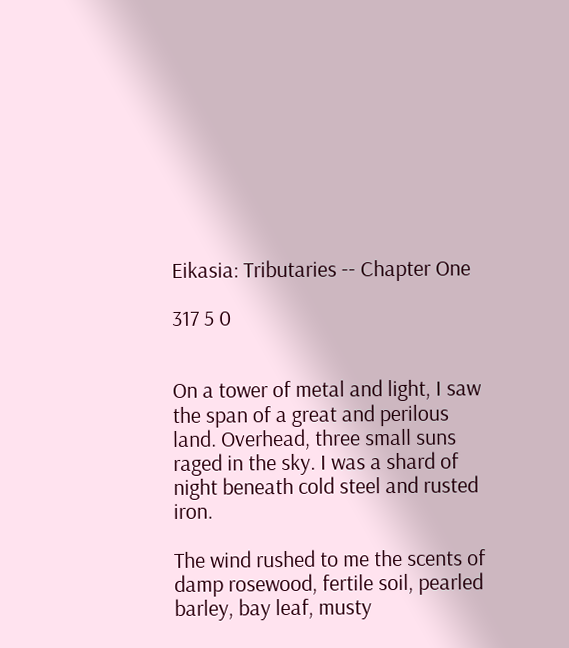Eikasia: Tributaries -- Chapter One

317 5 0


On a tower of metal and light, I saw the span of a great and perilous land. Overhead, three small suns raged in the sky. I was a shard of night beneath cold steel and rusted iron.

The wind rushed to me the scents of damp rosewood, fertile soil, pearled barley, bay leaf, musty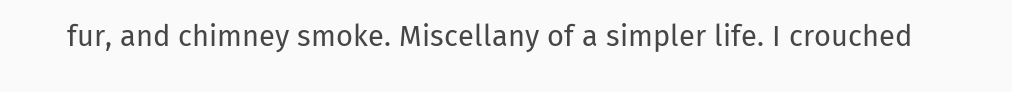fur, and chimney smoke. Miscellany of a simpler life. I crouched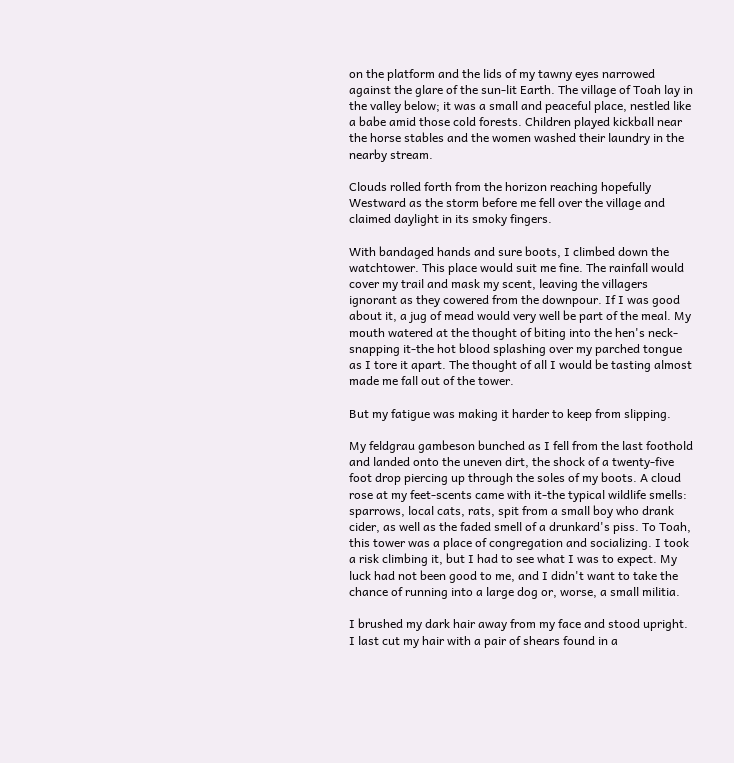on the platform and the lids of my tawny eyes narrowed against the glare of the sun-lit Earth. The village of Toah lay in the valley below; it was a small and peaceful place, nestled like a babe amid those cold forests. Children played kickball near the horse stables and the women washed their laundry in the nearby stream.

Clouds rolled forth from the horizon reaching hopefully Westward as the storm before me fell over the village and claimed daylight in its smoky fingers.

With bandaged hands and sure boots, I climbed down the watchtower. This place would suit me fine. The rainfall would cover my trail and mask my scent, leaving the villagers ignorant as they cowered from the downpour. If I was good about it, a jug of mead would very well be part of the meal. My mouth watered at the thought of biting into the hen's neck-snapping it-the hot blood splashing over my parched tongue as I tore it apart. The thought of all I would be tasting almost made me fall out of the tower.

But my fatigue was making it harder to keep from slipping.

My feldgrau gambeson bunched as I fell from the last foothold and landed onto the uneven dirt, the shock of a twenty-five foot drop piercing up through the soles of my boots. A cloud rose at my feet-scents came with it-the typical wildlife smells: sparrows, local cats, rats, spit from a small boy who drank cider, as well as the faded smell of a drunkard's piss. To Toah, this tower was a place of congregation and socializing. I took a risk climbing it, but I had to see what I was to expect. My luck had not been good to me, and I didn't want to take the chance of running into a large dog or, worse, a small militia.

I brushed my dark hair away from my face and stood upright. I last cut my hair with a pair of shears found in a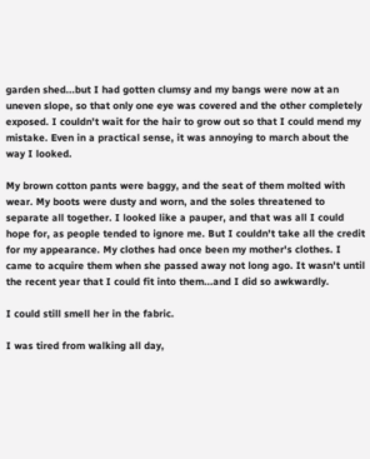garden shed...but I had gotten clumsy and my bangs were now at an uneven slope, so that only one eye was covered and the other completely exposed. I couldn't wait for the hair to grow out so that I could mend my mistake. Even in a practical sense, it was annoying to march about the way I looked.

My brown cotton pants were baggy, and the seat of them molted with wear. My boots were dusty and worn, and the soles threatened to separate all together. I looked like a pauper, and that was all I could hope for, as people tended to ignore me. But I couldn't take all the credit for my appearance. My clothes had once been my mother's clothes. I came to acquire them when she passed away not long ago. It wasn't until the recent year that I could fit into them...and I did so awkwardly.

I could still smell her in the fabric.

I was tired from walking all day,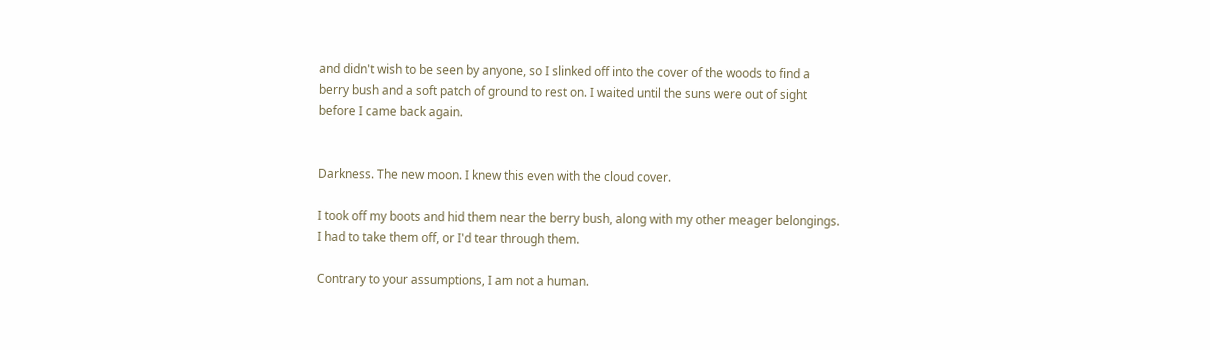and didn't wish to be seen by anyone, so I slinked off into the cover of the woods to find a berry bush and a soft patch of ground to rest on. I waited until the suns were out of sight before I came back again.


Darkness. The new moon. I knew this even with the cloud cover.

I took off my boots and hid them near the berry bush, along with my other meager belongings. I had to take them off, or I'd tear through them.

Contrary to your assumptions, I am not a human.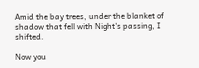Amid the bay trees, under the blanket of shadow that fell with Night's passing, I shifted.

Now you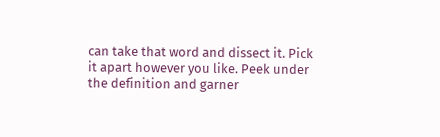can take that word and dissect it. Pick it apart however you like. Peek under the definition and garner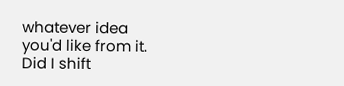whatever idea you'd like from it. Did I shift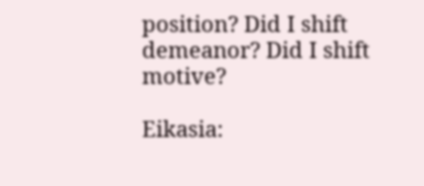position? Did I shift demeanor? Did I shift motive?

Eikasia: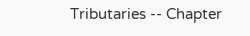Tributaries -- Chapter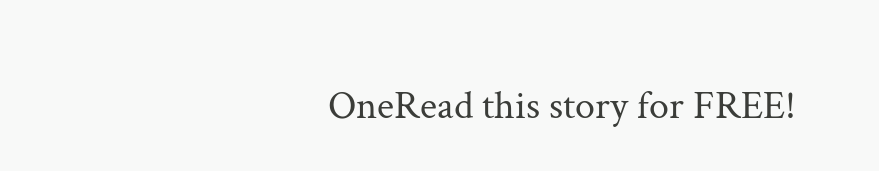OneRead this story for FREE!